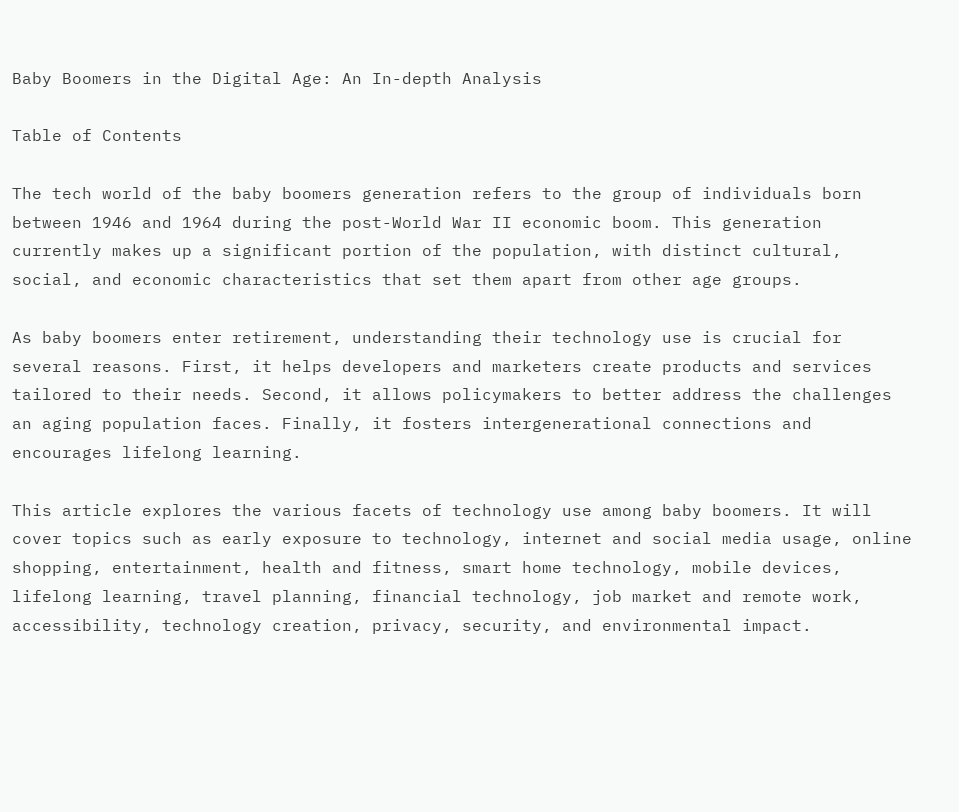Baby Boomers in the Digital Age: An In-depth Analysis

Table of Contents

The tech world of the baby boomers generation refers to the group of individuals born between 1946 and 1964 during the post-World War II economic boom. This generation currently makes up a significant portion of the population, with distinct cultural, social, and economic characteristics that set them apart from other age groups.

As baby boomers enter retirement, understanding their technology use is crucial for several reasons. First, it helps developers and marketers create products and services tailored to their needs. Second, it allows policymakers to better address the challenges an aging population faces. Finally, it fosters intergenerational connections and encourages lifelong learning.

This article explores the various facets of technology use among baby boomers. It will cover topics such as early exposure to technology, internet and social media usage, online shopping, entertainment, health and fitness, smart home technology, mobile devices, lifelong learning, travel planning, financial technology, job market and remote work, accessibility, technology creation, privacy, security, and environmental impact.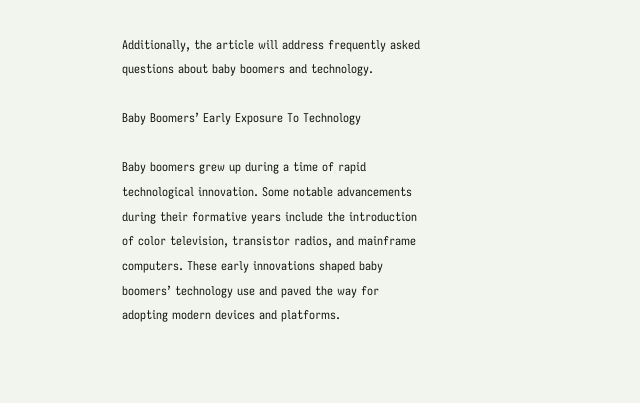Additionally, the article will address frequently asked questions about baby boomers and technology.

Baby Boomers’ Early Exposure To Technology

Baby boomers grew up during a time of rapid technological innovation. Some notable advancements during their formative years include the introduction of color television, transistor radios, and mainframe computers. These early innovations shaped baby boomers’ technology use and paved the way for adopting modern devices and platforms.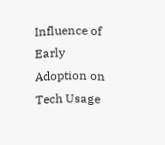Influence of Early Adoption on Tech Usage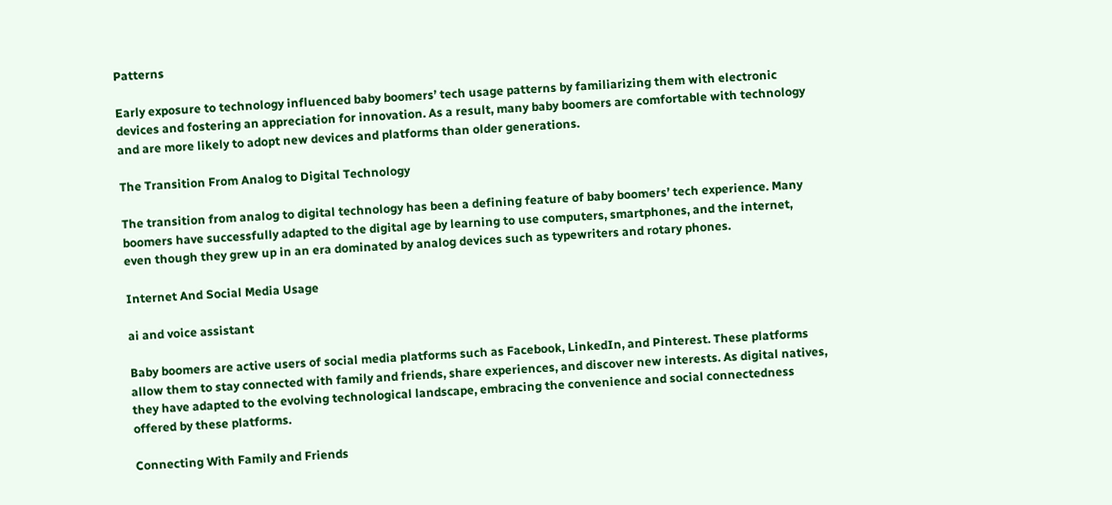Patterns

Early exposure to technology influenced baby boomers’ tech usage patterns by familiarizing them with electronic devices and fostering an appreciation for innovation. As a result, many baby boomers are comfortable with technology and are more likely to adopt new devices and platforms than older generations.

The Transition From Analog to Digital Technology

The transition from analog to digital technology has been a defining feature of baby boomers’ tech experience. Many boomers have successfully adapted to the digital age by learning to use computers, smartphones, and the internet, even though they grew up in an era dominated by analog devices such as typewriters and rotary phones.

Internet And Social Media Usage

ai and voice assistant

Baby boomers are active users of social media platforms such as Facebook, LinkedIn, and Pinterest. These platforms allow them to stay connected with family and friends, share experiences, and discover new interests. As digital natives, they have adapted to the evolving technological landscape, embracing the convenience and social connectedness offered by these platforms.

Connecting With Family and Friends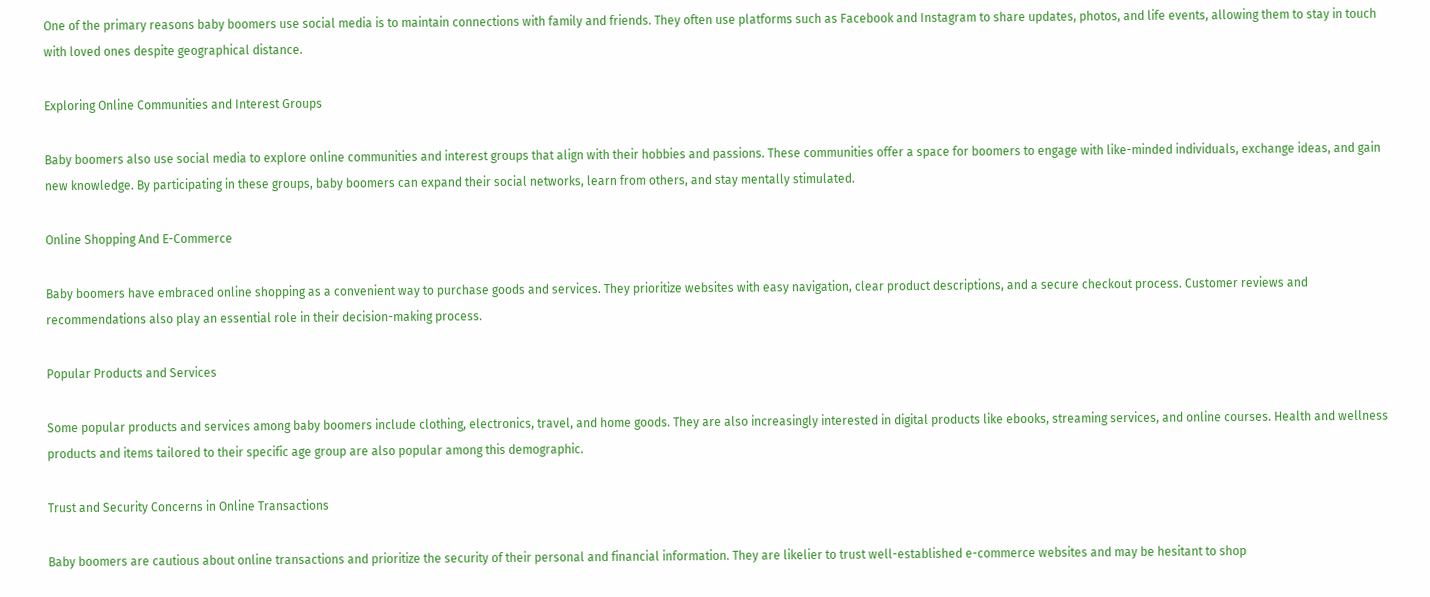One of the primary reasons baby boomers use social media is to maintain connections with family and friends. They often use platforms such as Facebook and Instagram to share updates, photos, and life events, allowing them to stay in touch with loved ones despite geographical distance.

Exploring Online Communities and Interest Groups

Baby boomers also use social media to explore online communities and interest groups that align with their hobbies and passions. These communities offer a space for boomers to engage with like-minded individuals, exchange ideas, and gain new knowledge. By participating in these groups, baby boomers can expand their social networks, learn from others, and stay mentally stimulated.

Online Shopping And E-Commerce

Baby boomers have embraced online shopping as a convenient way to purchase goods and services. They prioritize websites with easy navigation, clear product descriptions, and a secure checkout process. Customer reviews and recommendations also play an essential role in their decision-making process.

Popular Products and Services

Some popular products and services among baby boomers include clothing, electronics, travel, and home goods. They are also increasingly interested in digital products like ebooks, streaming services, and online courses. Health and wellness products and items tailored to their specific age group are also popular among this demographic.

Trust and Security Concerns in Online Transactions

Baby boomers are cautious about online transactions and prioritize the security of their personal and financial information. They are likelier to trust well-established e-commerce websites and may be hesitant to shop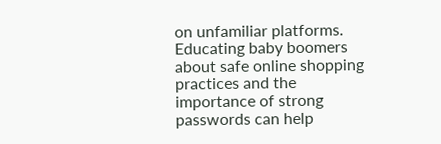on unfamiliar platforms. Educating baby boomers about safe online shopping practices and the importance of strong passwords can help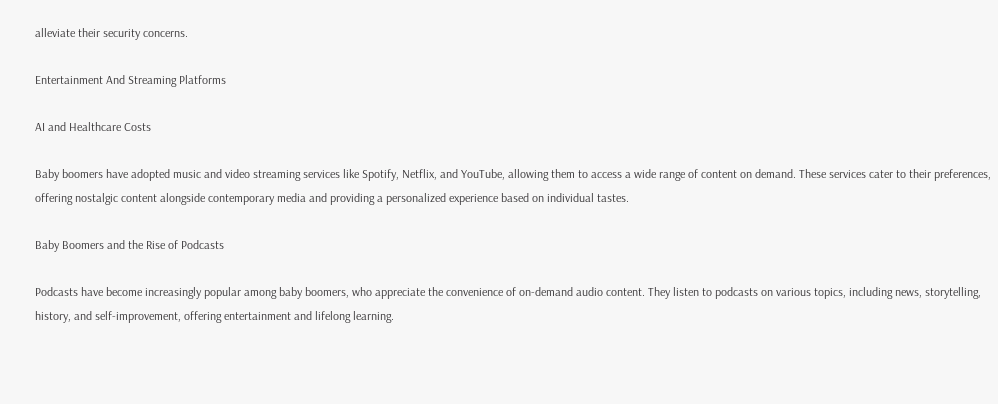alleviate their security concerns.

Entertainment And Streaming Platforms

AI and Healthcare Costs

Baby boomers have adopted music and video streaming services like Spotify, Netflix, and YouTube, allowing them to access a wide range of content on demand. These services cater to their preferences, offering nostalgic content alongside contemporary media and providing a personalized experience based on individual tastes.

Baby Boomers and the Rise of Podcasts

Podcasts have become increasingly popular among baby boomers, who appreciate the convenience of on-demand audio content. They listen to podcasts on various topics, including news, storytelling, history, and self-improvement, offering entertainment and lifelong learning.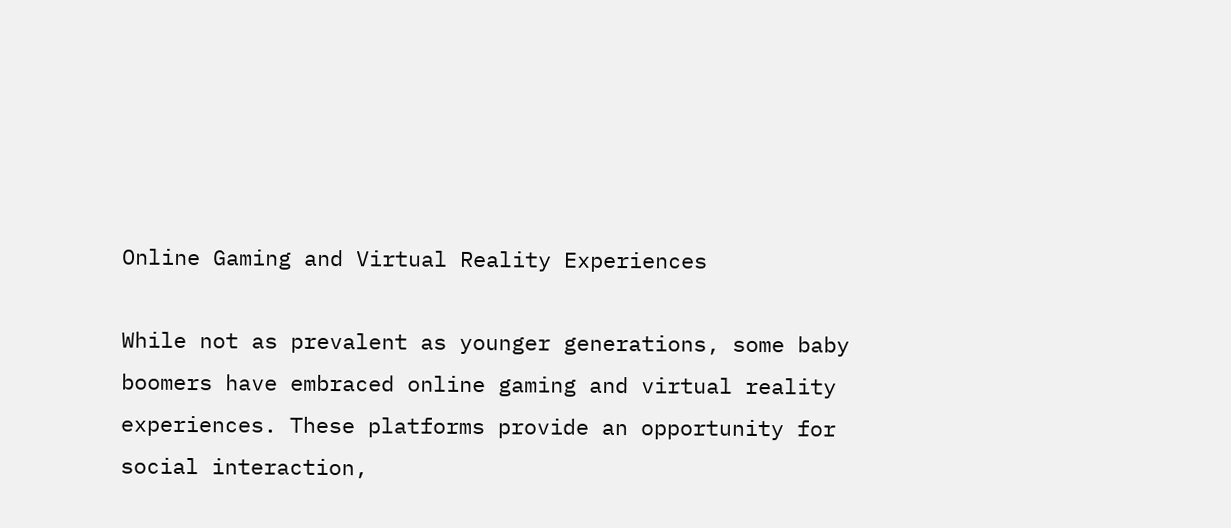Online Gaming and Virtual Reality Experiences

While not as prevalent as younger generations, some baby boomers have embraced online gaming and virtual reality experiences. These platforms provide an opportunity for social interaction,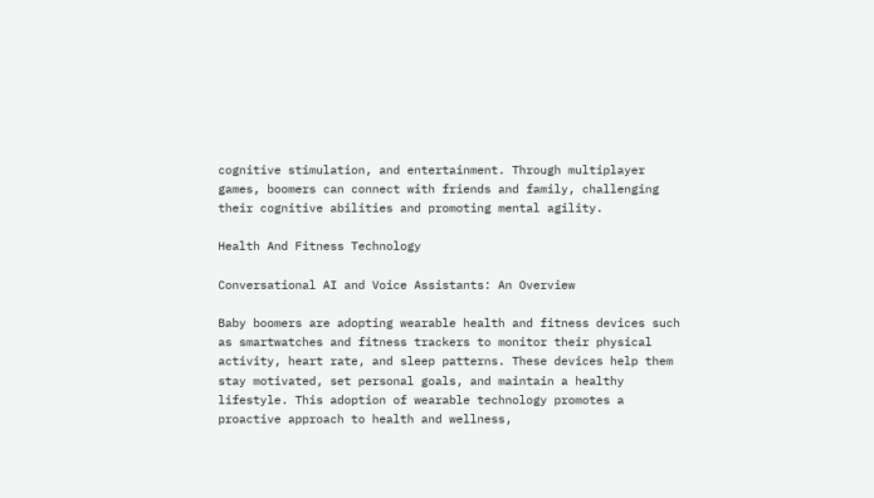cognitive stimulation, and entertainment. Through multiplayer games, boomers can connect with friends and family, challenging their cognitive abilities and promoting mental agility.

Health And Fitness Technology

Conversational AI and Voice Assistants: An Overview

Baby boomers are adopting wearable health and fitness devices such as smartwatches and fitness trackers to monitor their physical activity, heart rate, and sleep patterns. These devices help them stay motivated, set personal goals, and maintain a healthy lifestyle. This adoption of wearable technology promotes a proactive approach to health and wellness,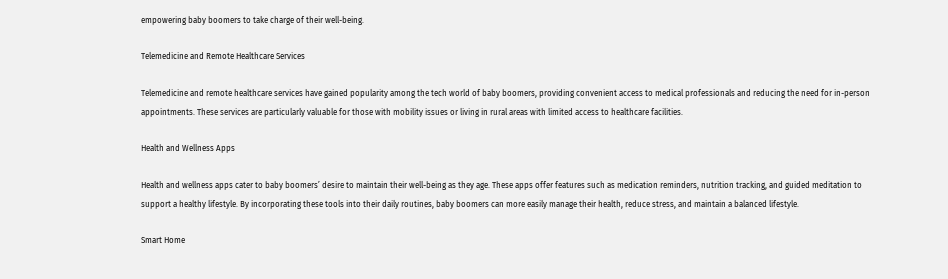empowering baby boomers to take charge of their well-being.

Telemedicine and Remote Healthcare Services

Telemedicine and remote healthcare services have gained popularity among the tech world of baby boomers, providing convenient access to medical professionals and reducing the need for in-person appointments. These services are particularly valuable for those with mobility issues or living in rural areas with limited access to healthcare facilities.

Health and Wellness Apps

Health and wellness apps cater to baby boomers’ desire to maintain their well-being as they age. These apps offer features such as medication reminders, nutrition tracking, and guided meditation to support a healthy lifestyle. By incorporating these tools into their daily routines, baby boomers can more easily manage their health, reduce stress, and maintain a balanced lifestyle.

Smart Home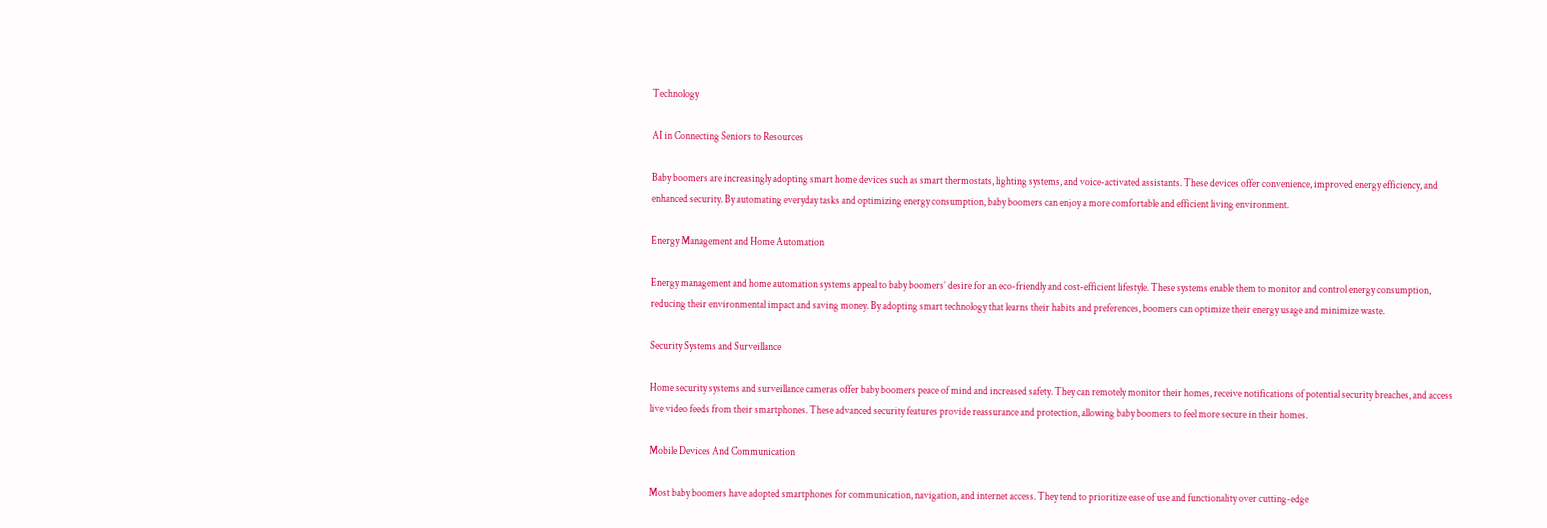Technology

AI in Connecting Seniors to Resources

Baby boomers are increasingly adopting smart home devices such as smart thermostats, lighting systems, and voice-activated assistants. These devices offer convenience, improved energy efficiency, and enhanced security. By automating everyday tasks and optimizing energy consumption, baby boomers can enjoy a more comfortable and efficient living environment.

Energy Management and Home Automation

Energy management and home automation systems appeal to baby boomers’ desire for an eco-friendly and cost-efficient lifestyle. These systems enable them to monitor and control energy consumption, reducing their environmental impact and saving money. By adopting smart technology that learns their habits and preferences, boomers can optimize their energy usage and minimize waste.

Security Systems and Surveillance

Home security systems and surveillance cameras offer baby boomers peace of mind and increased safety. They can remotely monitor their homes, receive notifications of potential security breaches, and access live video feeds from their smartphones. These advanced security features provide reassurance and protection, allowing baby boomers to feel more secure in their homes.

Mobile Devices And Communication

Most baby boomers have adopted smartphones for communication, navigation, and internet access. They tend to prioritize ease of use and functionality over cutting-edge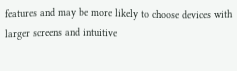features and may be more likely to choose devices with larger screens and intuitive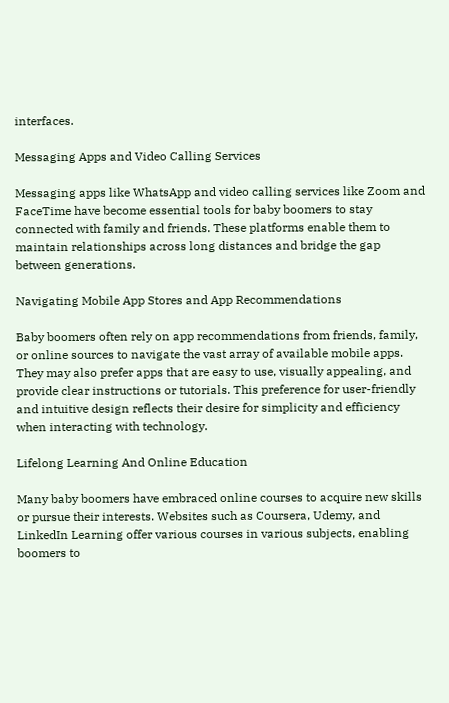interfaces.

Messaging Apps and Video Calling Services

Messaging apps like WhatsApp and video calling services like Zoom and FaceTime have become essential tools for baby boomers to stay connected with family and friends. These platforms enable them to maintain relationships across long distances and bridge the gap between generations.

Navigating Mobile App Stores and App Recommendations

Baby boomers often rely on app recommendations from friends, family, or online sources to navigate the vast array of available mobile apps. They may also prefer apps that are easy to use, visually appealing, and provide clear instructions or tutorials. This preference for user-friendly and intuitive design reflects their desire for simplicity and efficiency when interacting with technology.

Lifelong Learning And Online Education

Many baby boomers have embraced online courses to acquire new skills or pursue their interests. Websites such as Coursera, Udemy, and LinkedIn Learning offer various courses in various subjects, enabling boomers to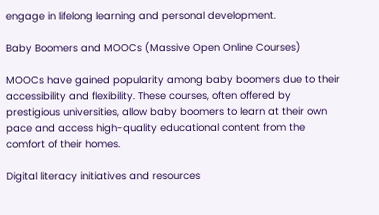engage in lifelong learning and personal development.

Baby Boomers and MOOCs (Massive Open Online Courses)

MOOCs have gained popularity among baby boomers due to their accessibility and flexibility. These courses, often offered by prestigious universities, allow baby boomers to learn at their own pace and access high-quality educational content from the comfort of their homes.

Digital literacy initiatives and resources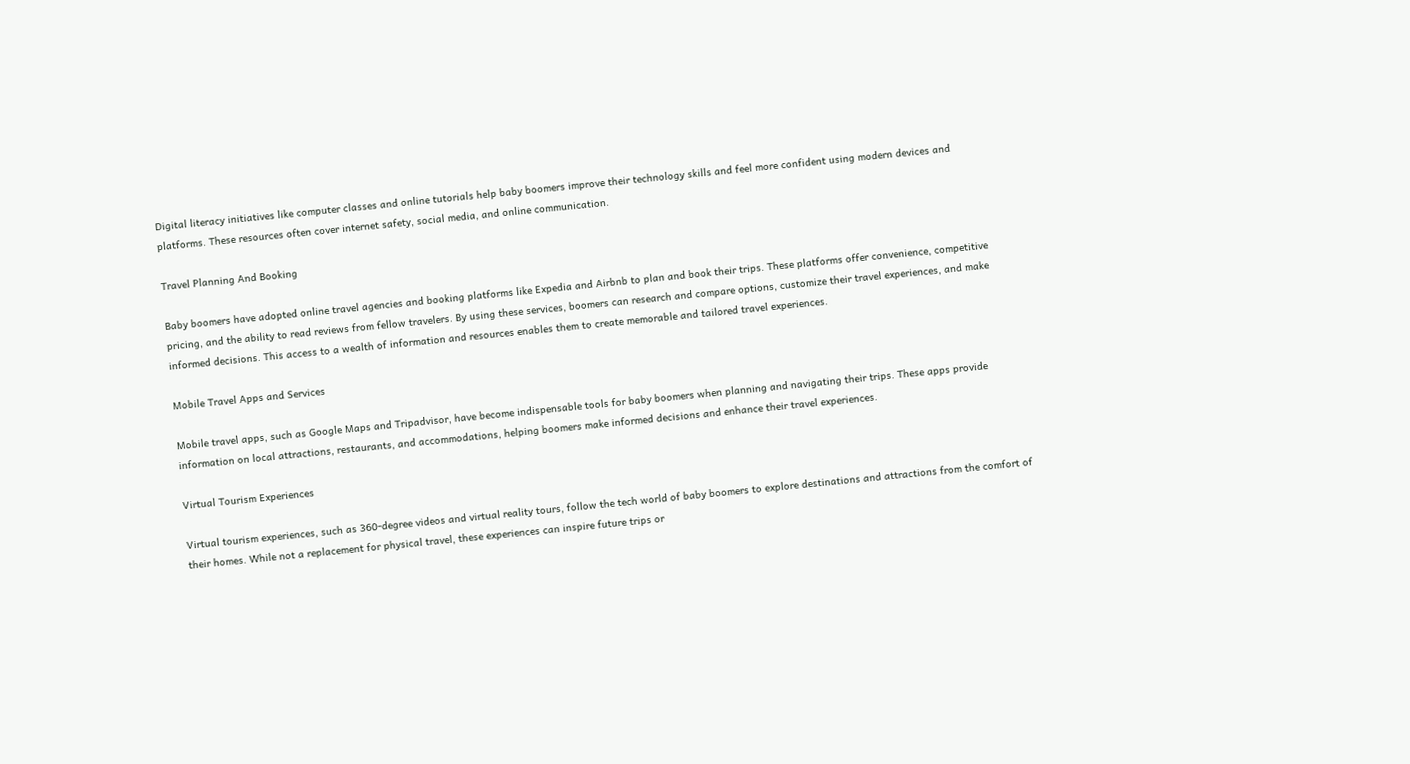Digital literacy initiatives like computer classes and online tutorials help baby boomers improve their technology skills and feel more confident using modern devices and platforms. These resources often cover internet safety, social media, and online communication.

Travel Planning And Booking

Baby boomers have adopted online travel agencies and booking platforms like Expedia and Airbnb to plan and book their trips. These platforms offer convenience, competitive pricing, and the ability to read reviews from fellow travelers. By using these services, boomers can research and compare options, customize their travel experiences, and make informed decisions. This access to a wealth of information and resources enables them to create memorable and tailored travel experiences.

Mobile Travel Apps and Services

Mobile travel apps, such as Google Maps and Tripadvisor, have become indispensable tools for baby boomers when planning and navigating their trips. These apps provide information on local attractions, restaurants, and accommodations, helping boomers make informed decisions and enhance their travel experiences.

Virtual Tourism Experiences

Virtual tourism experiences, such as 360-degree videos and virtual reality tours, follow the tech world of baby boomers to explore destinations and attractions from the comfort of their homes. While not a replacement for physical travel, these experiences can inspire future trips or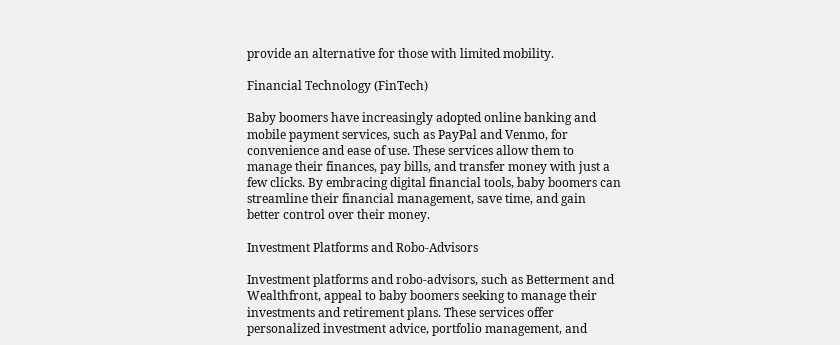provide an alternative for those with limited mobility.

Financial Technology (FinTech)

Baby boomers have increasingly adopted online banking and mobile payment services, such as PayPal and Venmo, for convenience and ease of use. These services allow them to manage their finances, pay bills, and transfer money with just a few clicks. By embracing digital financial tools, baby boomers can streamline their financial management, save time, and gain better control over their money.

Investment Platforms and Robo-Advisors

Investment platforms and robo-advisors, such as Betterment and Wealthfront, appeal to baby boomers seeking to manage their investments and retirement plans. These services offer personalized investment advice, portfolio management, and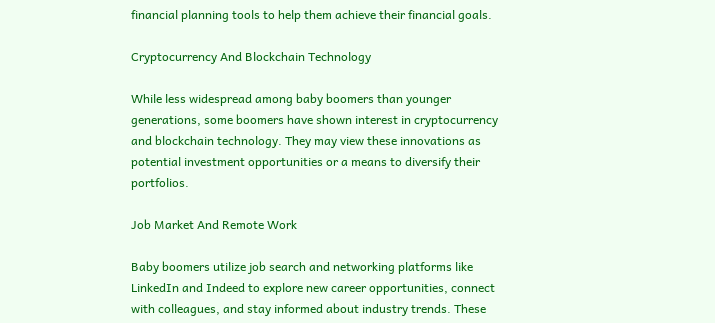financial planning tools to help them achieve their financial goals.

Cryptocurrency And Blockchain Technology

While less widespread among baby boomers than younger generations, some boomers have shown interest in cryptocurrency and blockchain technology. They may view these innovations as potential investment opportunities or a means to diversify their portfolios.

Job Market And Remote Work

Baby boomers utilize job search and networking platforms like LinkedIn and Indeed to explore new career opportunities, connect with colleagues, and stay informed about industry trends. These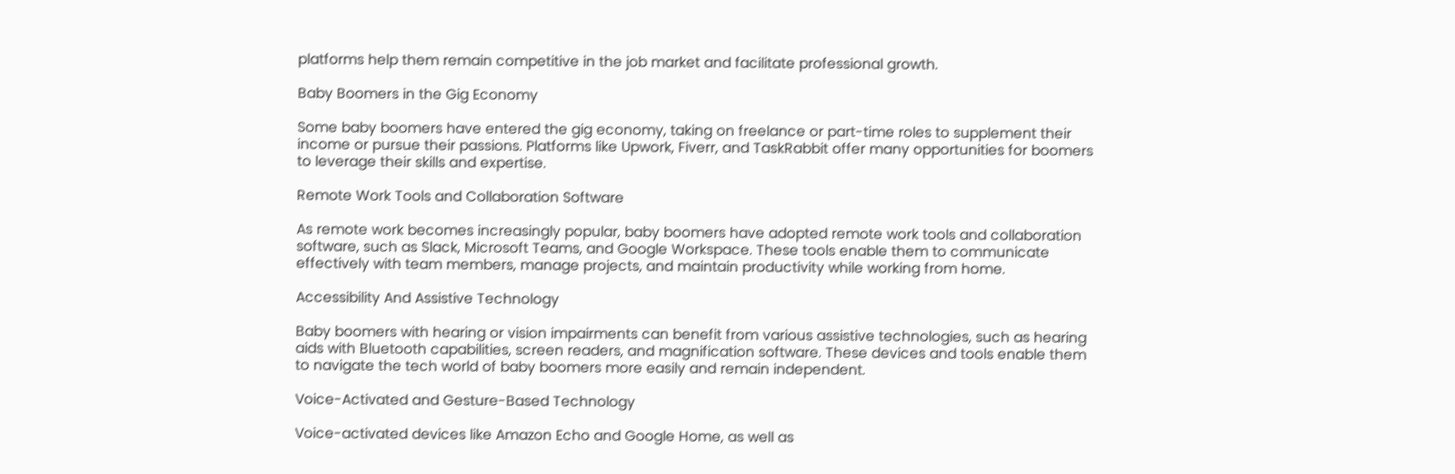platforms help them remain competitive in the job market and facilitate professional growth.

Baby Boomers in the Gig Economy

Some baby boomers have entered the gig economy, taking on freelance or part-time roles to supplement their income or pursue their passions. Platforms like Upwork, Fiverr, and TaskRabbit offer many opportunities for boomers to leverage their skills and expertise.

Remote Work Tools and Collaboration Software

As remote work becomes increasingly popular, baby boomers have adopted remote work tools and collaboration software, such as Slack, Microsoft Teams, and Google Workspace. These tools enable them to communicate effectively with team members, manage projects, and maintain productivity while working from home.

Accessibility And Assistive Technology

Baby boomers with hearing or vision impairments can benefit from various assistive technologies, such as hearing aids with Bluetooth capabilities, screen readers, and magnification software. These devices and tools enable them to navigate the tech world of baby boomers more easily and remain independent.

Voice-Activated and Gesture-Based Technology

Voice-activated devices like Amazon Echo and Google Home, as well as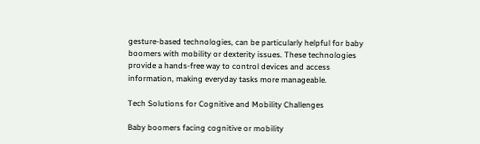gesture-based technologies, can be particularly helpful for baby boomers with mobility or dexterity issues. These technologies provide a hands-free way to control devices and access information, making everyday tasks more manageable.

Tech Solutions for Cognitive and Mobility Challenges

Baby boomers facing cognitive or mobility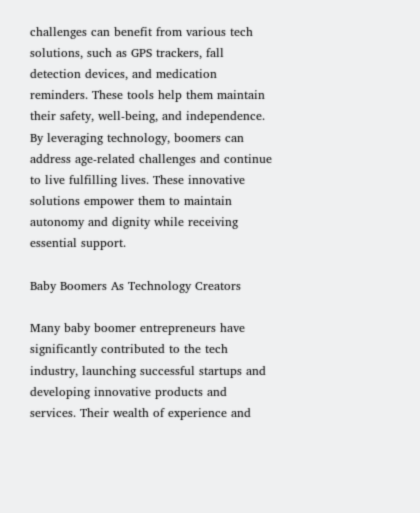challenges can benefit from various tech solutions, such as GPS trackers, fall detection devices, and medication reminders. These tools help them maintain their safety, well-being, and independence. By leveraging technology, boomers can address age-related challenges and continue to live fulfilling lives. These innovative solutions empower them to maintain autonomy and dignity while receiving essential support.

Baby Boomers As Technology Creators

Many baby boomer entrepreneurs have significantly contributed to the tech industry, launching successful startups and developing innovative products and services. Their wealth of experience and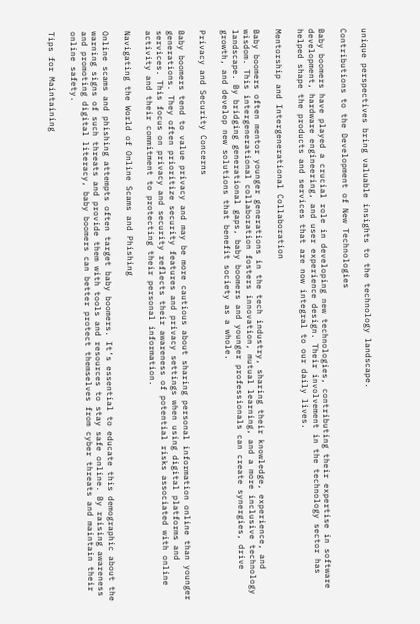unique perspectives bring valuable insights to the technology landscape.

Contributions to the Development of New Technologies

Baby boomers have played a crucial role in developing new technologies, contributing their expertise in software development, hardware engineering, and user experience design. Their involvement in the technology sector has helped shape the products and services that are now integral to our daily lives.

Mentorship and Intergenerational Collaboration

Baby boomers often mentor younger generations in the tech industry, sharing their knowledge, experience, and wisdom. This intergenerational collaboration fosters innovation, mutual learning, and a more inclusive technology landscape. By bridging generational gaps, baby boomers and younger professionals can create synergies, drive growth, and develop new solutions that benefit society as a whole.

Privacy and Security Concerns

Baby boomers tend to value privacy and may be more cautious about sharing personal information online than younger generations. They often prioritize security features and privacy settings when using digital platforms and services. This focus on privacy and security reflects their awareness of potential risks associated with online activity and their commitment to protecting their personal information.

Navigating the World of Online Scams and Phishing

Online scams and phishing attempts often target baby boomers. It’s essential to educate this demographic about the warning signs of such threats and provide them with tools and resources to stay safe online. By raising awareness and promoting digital literacy, baby boomers can better protect themselves from cyber threats and maintain their online safety.

Tips for Maintaining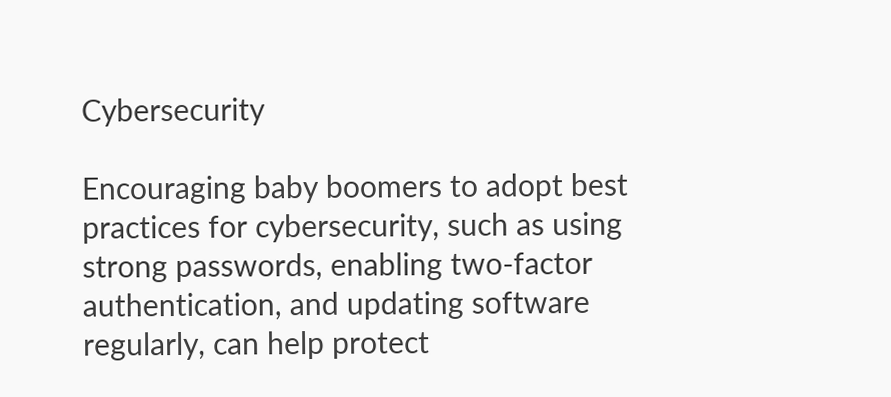Cybersecurity

Encouraging baby boomers to adopt best practices for cybersecurity, such as using strong passwords, enabling two-factor authentication, and updating software regularly, can help protect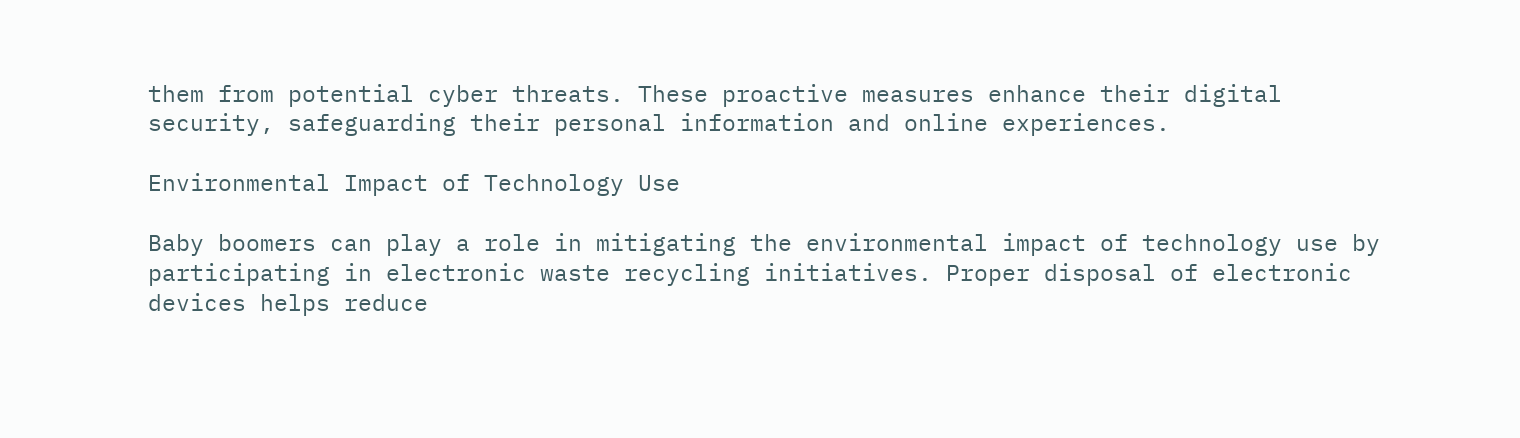them from potential cyber threats. These proactive measures enhance their digital security, safeguarding their personal information and online experiences.

Environmental Impact of Technology Use

Baby boomers can play a role in mitigating the environmental impact of technology use by participating in electronic waste recycling initiatives. Proper disposal of electronic devices helps reduce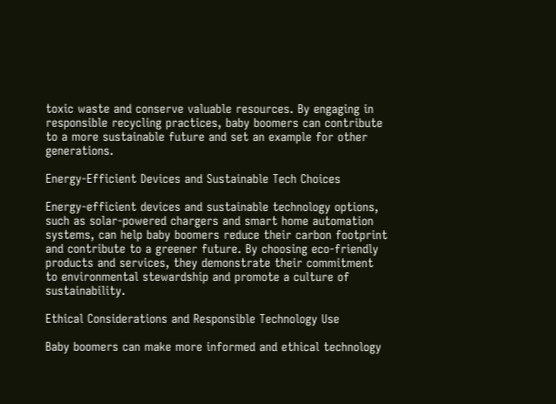toxic waste and conserve valuable resources. By engaging in responsible recycling practices, baby boomers can contribute to a more sustainable future and set an example for other generations.

Energy-Efficient Devices and Sustainable Tech Choices

Energy-efficient devices and sustainable technology options, such as solar-powered chargers and smart home automation systems, can help baby boomers reduce their carbon footprint and contribute to a greener future. By choosing eco-friendly products and services, they demonstrate their commitment to environmental stewardship and promote a culture of sustainability.

Ethical Considerations and Responsible Technology Use

Baby boomers can make more informed and ethical technology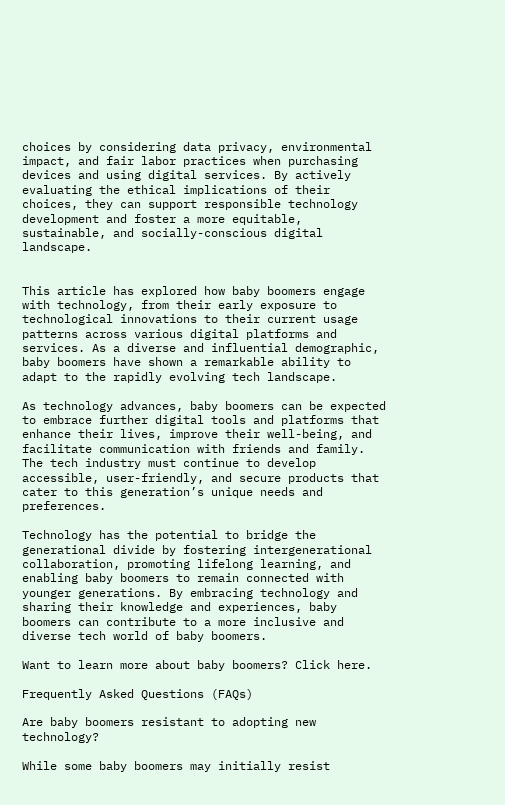choices by considering data privacy, environmental impact, and fair labor practices when purchasing devices and using digital services. By actively evaluating the ethical implications of their choices, they can support responsible technology development and foster a more equitable, sustainable, and socially-conscious digital landscape.


This article has explored how baby boomers engage with technology, from their early exposure to technological innovations to their current usage patterns across various digital platforms and services. As a diverse and influential demographic, baby boomers have shown a remarkable ability to adapt to the rapidly evolving tech landscape.

As technology advances, baby boomers can be expected to embrace further digital tools and platforms that enhance their lives, improve their well-being, and facilitate communication with friends and family. The tech industry must continue to develop accessible, user-friendly, and secure products that cater to this generation’s unique needs and preferences.

Technology has the potential to bridge the generational divide by fostering intergenerational collaboration, promoting lifelong learning, and enabling baby boomers to remain connected with younger generations. By embracing technology and sharing their knowledge and experiences, baby boomers can contribute to a more inclusive and diverse tech world of baby boomers.

Want to learn more about baby boomers? Click here.

Frequently Asked Questions (FAQs)

Are baby boomers resistant to adopting new technology?

While some baby boomers may initially resist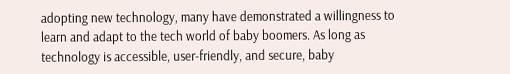adopting new technology, many have demonstrated a willingness to learn and adapt to the tech world of baby boomers. As long as technology is accessible, user-friendly, and secure, baby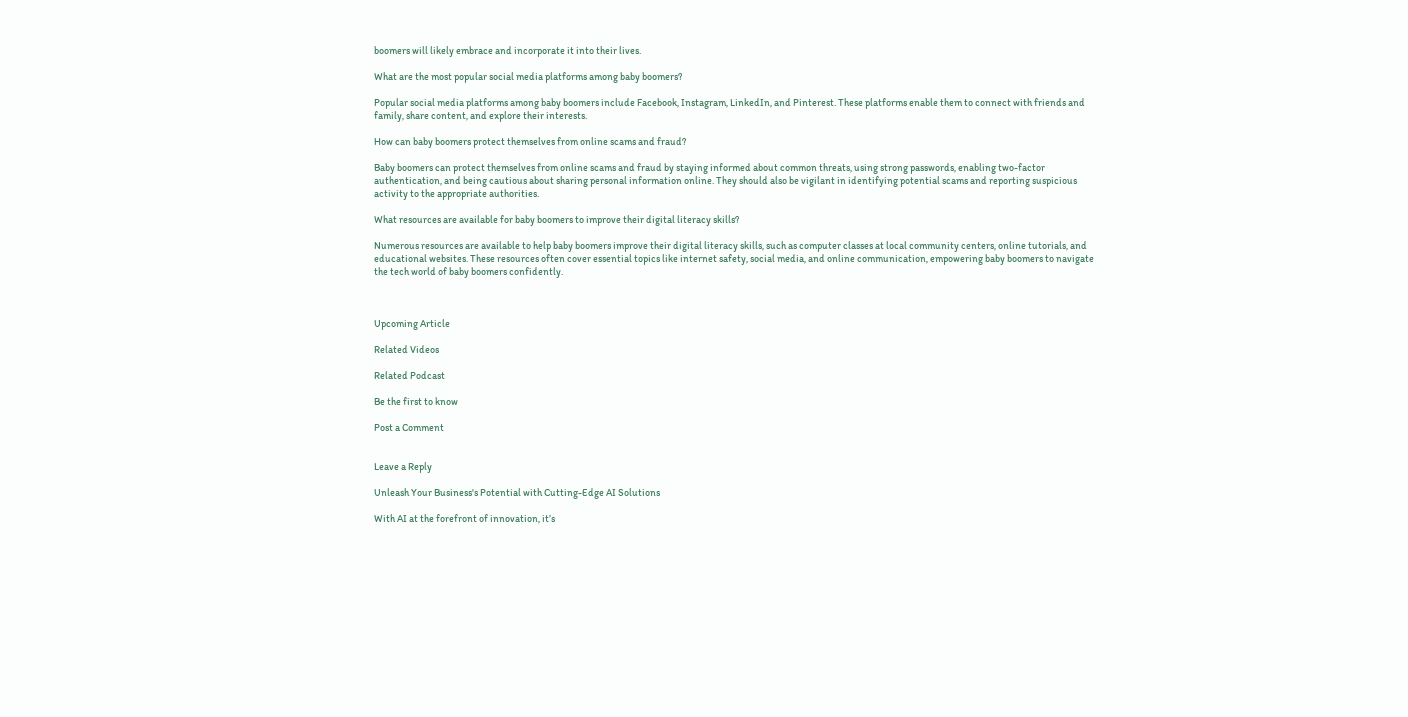boomers will likely embrace and incorporate it into their lives.

What are the most popular social media platforms among baby boomers?

Popular social media platforms among baby boomers include Facebook, Instagram, LinkedIn, and Pinterest. These platforms enable them to connect with friends and family, share content, and explore their interests.

How can baby boomers protect themselves from online scams and fraud?

Baby boomers can protect themselves from online scams and fraud by staying informed about common threats, using strong passwords, enabling two-factor authentication, and being cautious about sharing personal information online. They should also be vigilant in identifying potential scams and reporting suspicious activity to the appropriate authorities.

What resources are available for baby boomers to improve their digital literacy skills?

Numerous resources are available to help baby boomers improve their digital literacy skills, such as computer classes at local community centers, online tutorials, and educational websites. These resources often cover essential topics like internet safety, social media, and online communication, empowering baby boomers to navigate the tech world of baby boomers confidently.



Upcoming Article

Related Videos

Related Podcast

Be the first to know

Post a Comment


Leave a Reply

Unleash Your Business's Potential with Cutting-Edge AI Solutions

With AI at the forefront of innovation, it’s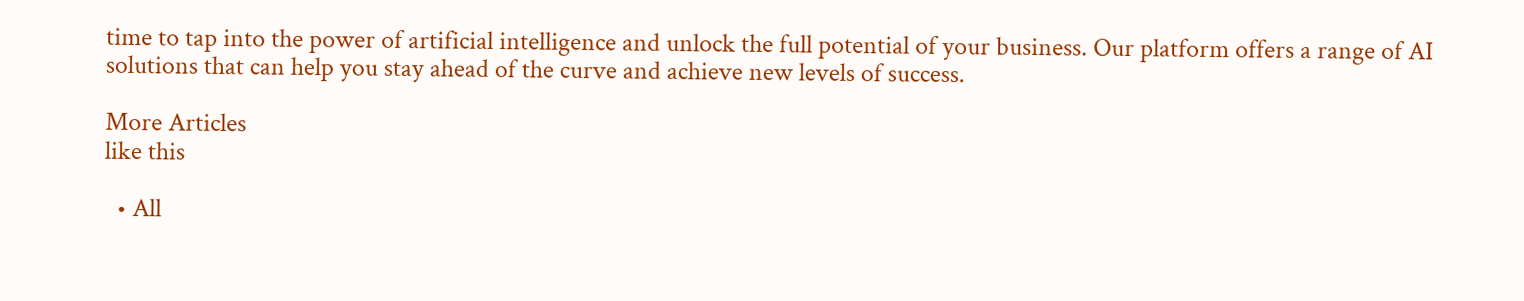time to tap into the power of artificial intelligence and unlock the full potential of your business. Our platform offers a range of AI solutions that can help you stay ahead of the curve and achieve new levels of success.

More Articles
like this

  • All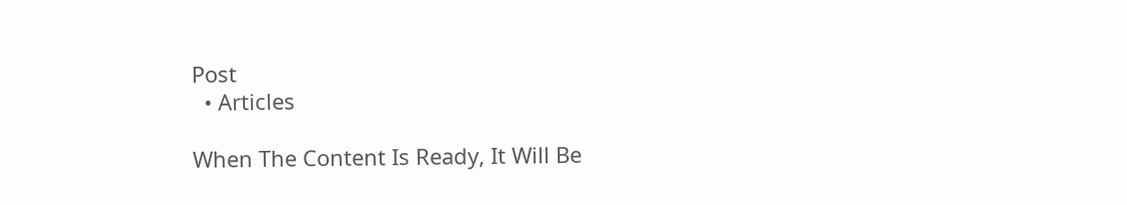Post
  • Articles

When The Content Is Ready, It Will Be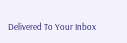Delivered To Your Inbox